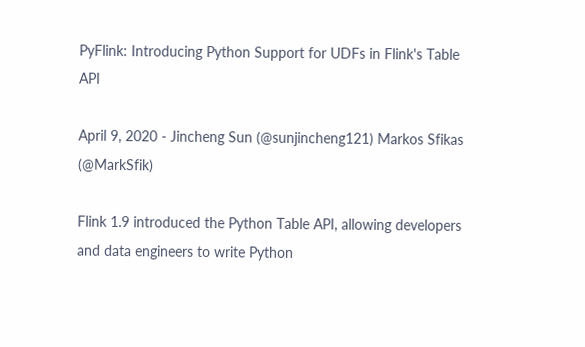PyFlink: Introducing Python Support for UDFs in Flink's Table API

April 9, 2020 - Jincheng Sun (@sunjincheng121) Markos Sfikas (@MarkSfik)

Flink 1.9 introduced the Python Table API, allowing developers and data engineers to write Python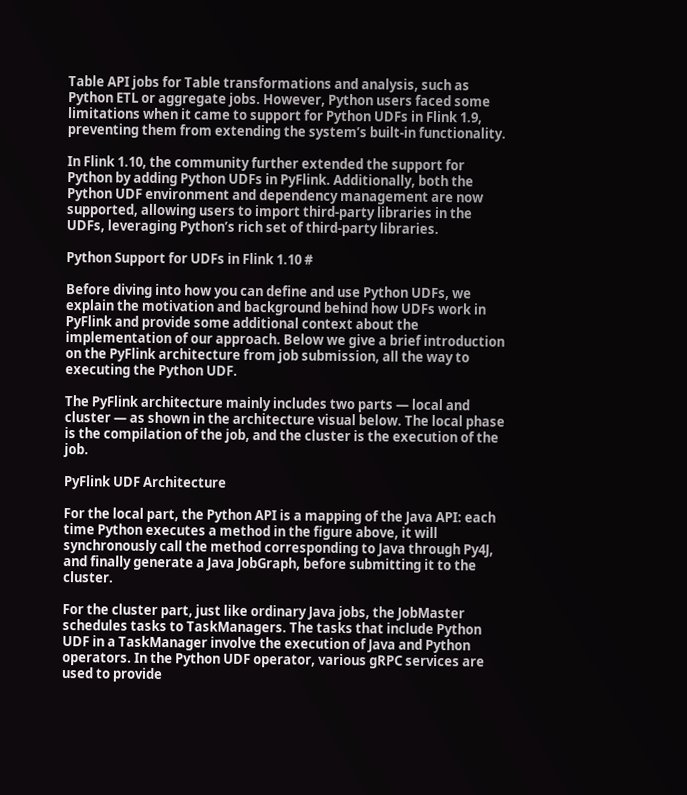Table API jobs for Table transformations and analysis, such as Python ETL or aggregate jobs. However, Python users faced some limitations when it came to support for Python UDFs in Flink 1.9, preventing them from extending the system’s built-in functionality.

In Flink 1.10, the community further extended the support for Python by adding Python UDFs in PyFlink. Additionally, both the Python UDF environment and dependency management are now supported, allowing users to import third-party libraries in the UDFs, leveraging Python’s rich set of third-party libraries.

Python Support for UDFs in Flink 1.10 #

Before diving into how you can define and use Python UDFs, we explain the motivation and background behind how UDFs work in PyFlink and provide some additional context about the implementation of our approach. Below we give a brief introduction on the PyFlink architecture from job submission, all the way to executing the Python UDF.

The PyFlink architecture mainly includes two parts — local and cluster — as shown in the architecture visual below. The local phase is the compilation of the job, and the cluster is the execution of the job.

PyFlink UDF Architecture

For the local part, the Python API is a mapping of the Java API: each time Python executes a method in the figure above, it will synchronously call the method corresponding to Java through Py4J, and finally generate a Java JobGraph, before submitting it to the cluster.

For the cluster part, just like ordinary Java jobs, the JobMaster schedules tasks to TaskManagers. The tasks that include Python UDF in a TaskManager involve the execution of Java and Python operators. In the Python UDF operator, various gRPC services are used to provide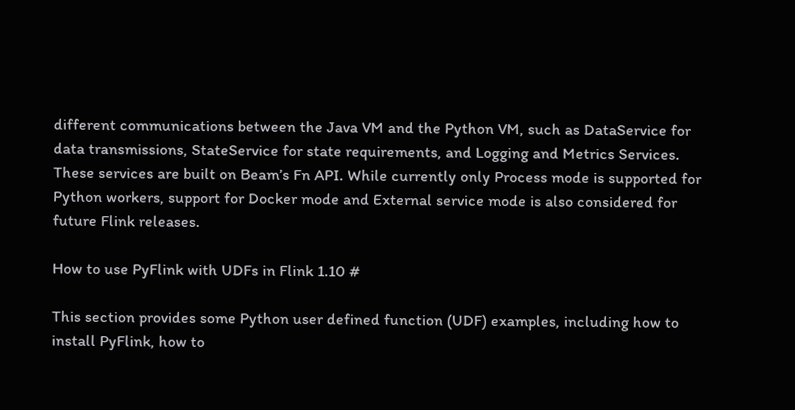different communications between the Java VM and the Python VM, such as DataService for data transmissions, StateService for state requirements, and Logging and Metrics Services. These services are built on Beam’s Fn API. While currently only Process mode is supported for Python workers, support for Docker mode and External service mode is also considered for future Flink releases.

How to use PyFlink with UDFs in Flink 1.10 #

This section provides some Python user defined function (UDF) examples, including how to install PyFlink, how to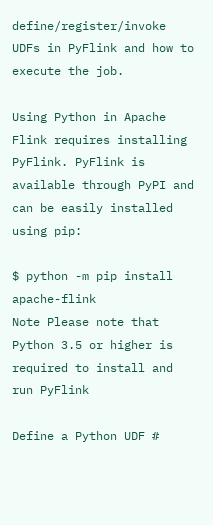define/register/invoke UDFs in PyFlink and how to execute the job.

Using Python in Apache Flink requires installing PyFlink. PyFlink is available through PyPI and can be easily installed using pip:

$ python -m pip install apache-flink
Note Please note that Python 3.5 or higher is required to install and run PyFlink

Define a Python UDF #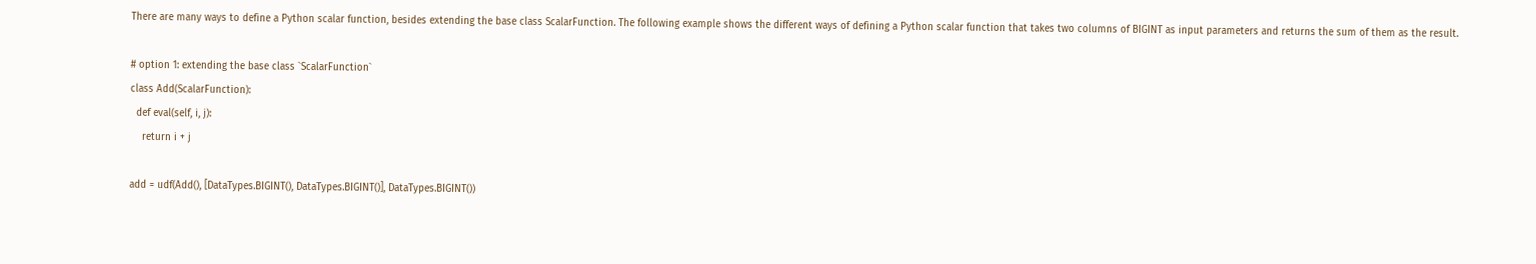There are many ways to define a Python scalar function, besides extending the base class ScalarFunction. The following example shows the different ways of defining a Python scalar function that takes two columns of BIGINT as input parameters and returns the sum of them as the result.

# option 1: extending the base class `ScalarFunction`
class Add(ScalarFunction):
  def eval(self, i, j):
    return i + j

add = udf(Add(), [DataTypes.BIGINT(), DataTypes.BIGINT()], DataTypes.BIGINT())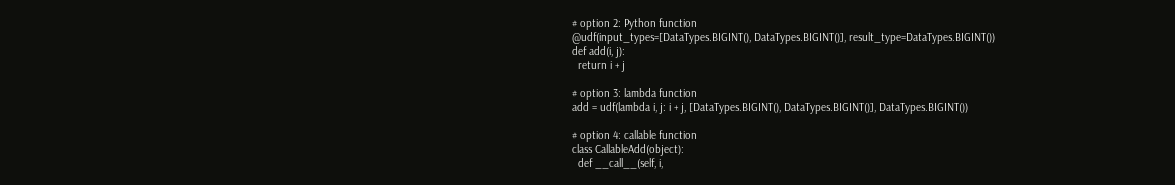# option 2: Python function
@udf(input_types=[DataTypes.BIGINT(), DataTypes.BIGINT()], result_type=DataTypes.BIGINT())
def add(i, j):
  return i + j

# option 3: lambda function
add = udf(lambda i, j: i + j, [DataTypes.BIGINT(), DataTypes.BIGINT()], DataTypes.BIGINT())

# option 4: callable function
class CallableAdd(object):
  def __call__(self, i,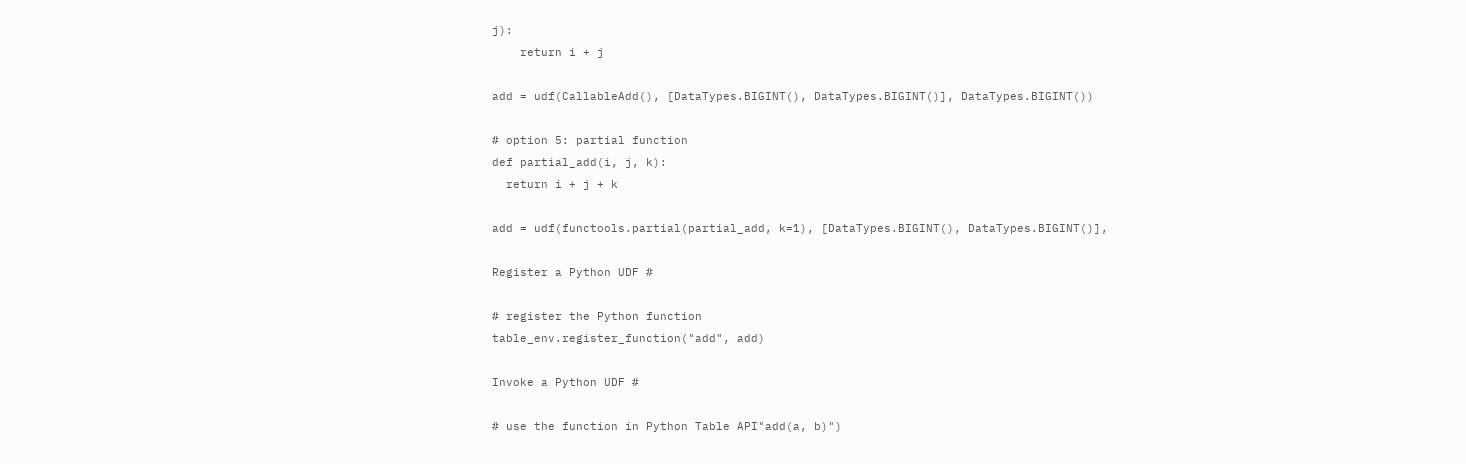j):
    return i + j

add = udf(CallableAdd(), [DataTypes.BIGINT(), DataTypes.BIGINT()], DataTypes.BIGINT())

# option 5: partial function
def partial_add(i, j, k):
  return i + j + k

add = udf(functools.partial(partial_add, k=1), [DataTypes.BIGINT(), DataTypes.BIGINT()],

Register a Python UDF #

# register the Python function
table_env.register_function("add", add)

Invoke a Python UDF #

# use the function in Python Table API"add(a, b)")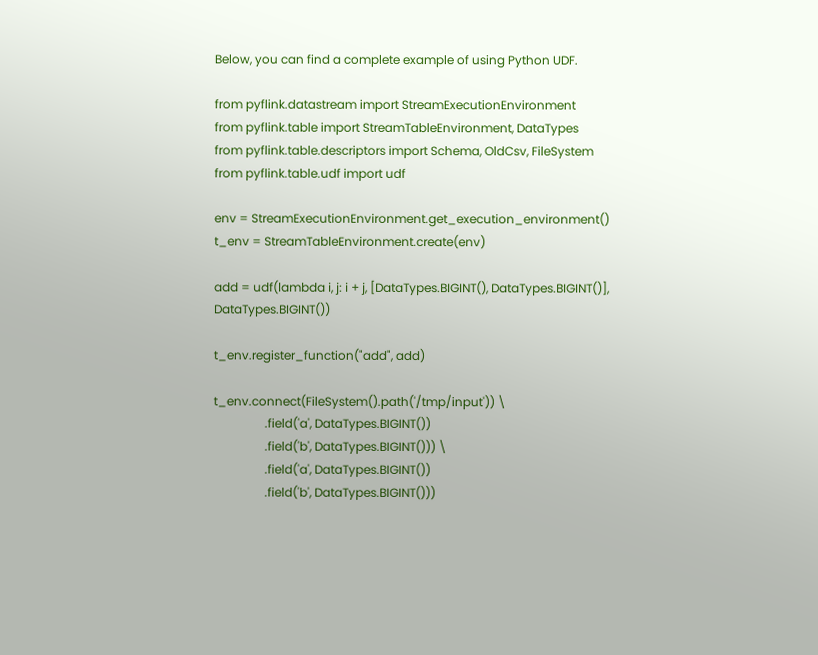Below, you can find a complete example of using Python UDF.

from pyflink.datastream import StreamExecutionEnvironment
from pyflink.table import StreamTableEnvironment, DataTypes
from pyflink.table.descriptors import Schema, OldCsv, FileSystem
from pyflink.table.udf import udf

env = StreamExecutionEnvironment.get_execution_environment()
t_env = StreamTableEnvironment.create(env)

add = udf(lambda i, j: i + j, [DataTypes.BIGINT(), DataTypes.BIGINT()], DataTypes.BIGINT())

t_env.register_function("add", add)

t_env.connect(FileSystem().path('/tmp/input')) \
                 .field('a', DataTypes.BIGINT())
                 .field('b', DataTypes.BIGINT())) \
                 .field('a', DataTypes.BIGINT())
                 .field('b', DataTypes.BIGINT()))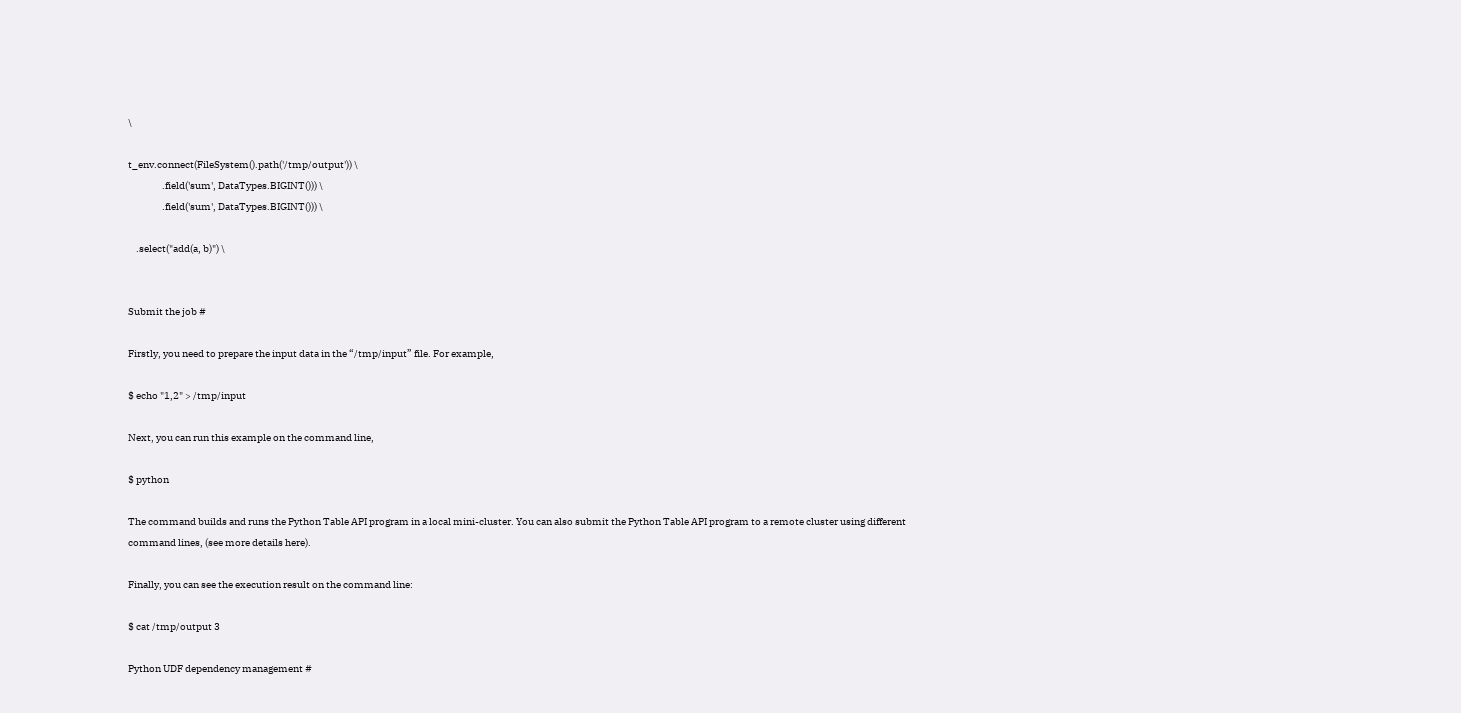\

t_env.connect(FileSystem().path('/tmp/output')) \
                 .field('sum', DataTypes.BIGINT())) \
                 .field('sum', DataTypes.BIGINT())) \

    .select("add(a, b)") \


Submit the job #

Firstly, you need to prepare the input data in the “/tmp/input” file. For example,

$ echo "1,2" > /tmp/input

Next, you can run this example on the command line,

$ python

The command builds and runs the Python Table API program in a local mini-cluster. You can also submit the Python Table API program to a remote cluster using different command lines, (see more details here).

Finally, you can see the execution result on the command line:

$ cat /tmp/output 3

Python UDF dependency management #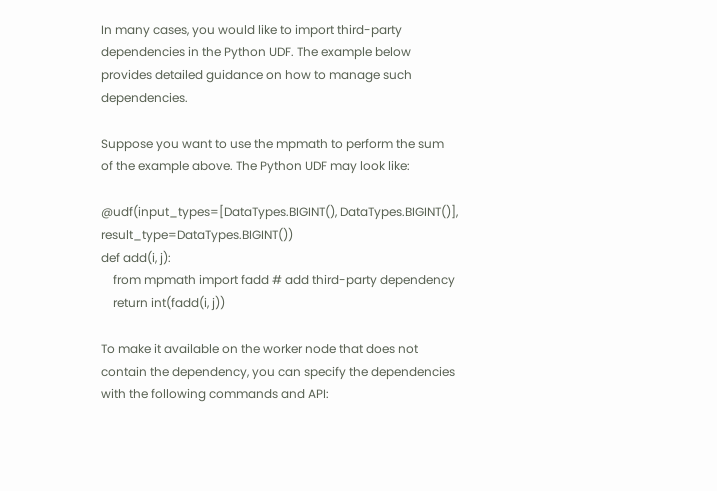In many cases, you would like to import third-party dependencies in the Python UDF. The example below provides detailed guidance on how to manage such dependencies.

Suppose you want to use the mpmath to perform the sum of the example above. The Python UDF may look like:

@udf(input_types=[DataTypes.BIGINT(), DataTypes.BIGINT()], result_type=DataTypes.BIGINT())
def add(i, j):
    from mpmath import fadd # add third-party dependency
    return int(fadd(i, j))

To make it available on the worker node that does not contain the dependency, you can specify the dependencies with the following commands and API: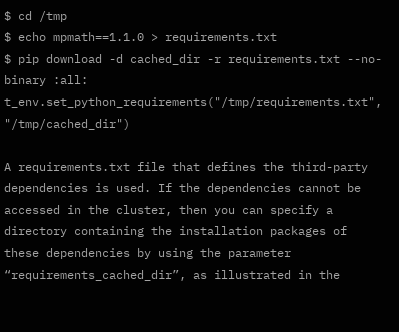$ cd /tmp
$ echo mpmath==1.1.0 > requirements.txt
$ pip download -d cached_dir -r requirements.txt --no-binary :all:
t_env.set_python_requirements("/tmp/requirements.txt", "/tmp/cached_dir")

A requirements.txt file that defines the third-party dependencies is used. If the dependencies cannot be accessed in the cluster, then you can specify a directory containing the installation packages of these dependencies by using the parameter “requirements_cached_dir”, as illustrated in the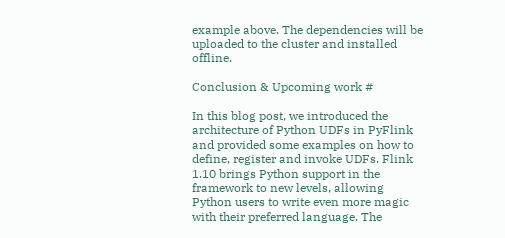example above. The dependencies will be uploaded to the cluster and installed offline.

Conclusion & Upcoming work #

In this blog post, we introduced the architecture of Python UDFs in PyFlink and provided some examples on how to define, register and invoke UDFs. Flink 1.10 brings Python support in the framework to new levels, allowing Python users to write even more magic with their preferred language. The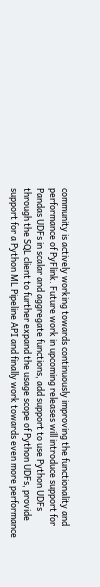community is actively working towards continuously improving the functionality and performance of PyFlink. Future work in upcoming releases will introduce support for Pandas UDFs in scalar and aggregate functions, add support to use Python UDFs through the SQL client to further expand the usage scope of Python UDFs, provide support for a Python ML Pipeline API and finally work towards even more performance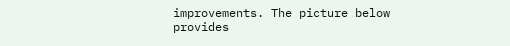improvements. The picture below provides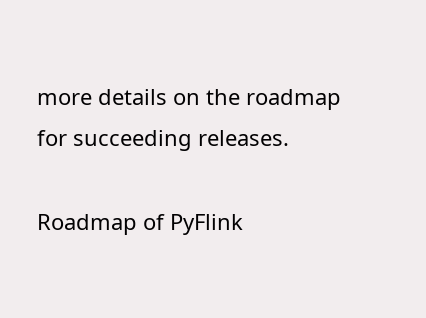more details on the roadmap for succeeding releases.

Roadmap of PyFlink